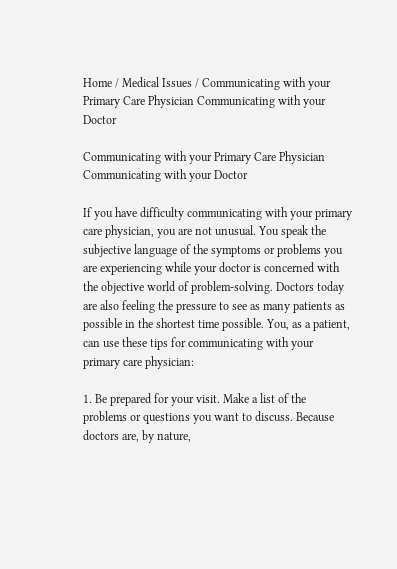Home / Medical Issues / Communicating with your Primary Care Physician Communicating with your Doctor

Communicating with your Primary Care Physician Communicating with your Doctor

If you have difficulty communicating with your primary care physician, you are not unusual. You speak the subjective language of the symptoms or problems you are experiencing while your doctor is concerned with the objective world of problem-solving. Doctors today are also feeling the pressure to see as many patients as possible in the shortest time possible. You, as a patient, can use these tips for communicating with your primary care physician:

1. Be prepared for your visit. Make a list of the problems or questions you want to discuss. Because doctors are, by nature,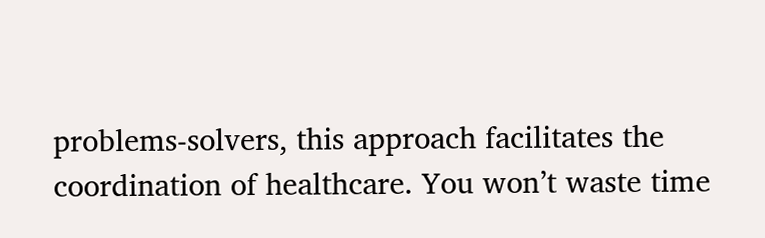problems-solvers, this approach facilitates the coordination of healthcare. You won’t waste time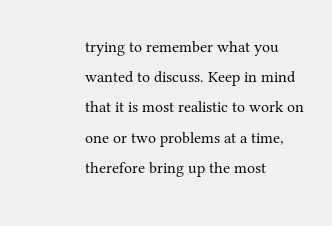trying to remember what you wanted to discuss. Keep in mind that it is most realistic to work on one or two problems at a time, therefore bring up the most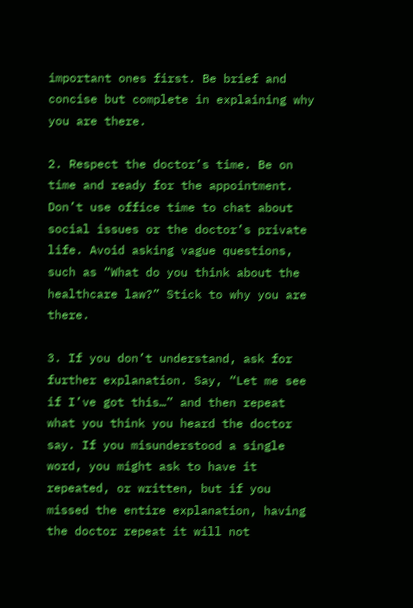important ones first. Be brief and concise but complete in explaining why you are there.

2. Respect the doctor’s time. Be on time and ready for the appointment. Don’t use office time to chat about social issues or the doctor’s private life. Avoid asking vague questions, such as “What do you think about the healthcare law?” Stick to why you are there.

3. If you don’t understand, ask for further explanation. Say, “Let me see if I’ve got this…” and then repeat what you think you heard the doctor say. If you misunderstood a single word, you might ask to have it repeated, or written, but if you missed the entire explanation, having the doctor repeat it will not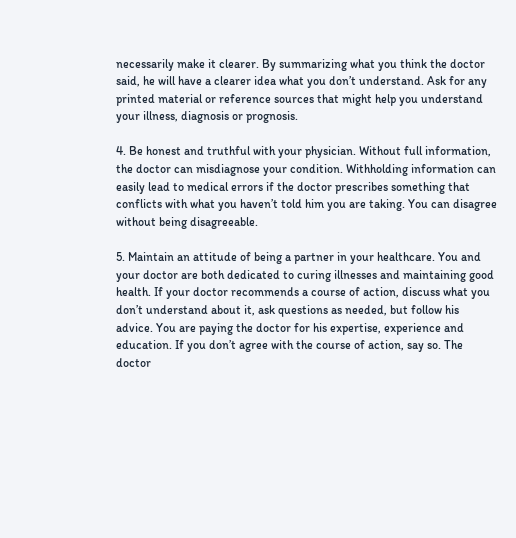necessarily make it clearer. By summarizing what you think the doctor said, he will have a clearer idea what you don’t understand. Ask for any printed material or reference sources that might help you understand your illness, diagnosis or prognosis.

4. Be honest and truthful with your physician. Without full information, the doctor can misdiagnose your condition. Withholding information can easily lead to medical errors if the doctor prescribes something that conflicts with what you haven’t told him you are taking. You can disagree without being disagreeable.

5. Maintain an attitude of being a partner in your healthcare. You and your doctor are both dedicated to curing illnesses and maintaining good health. If your doctor recommends a course of action, discuss what you don’t understand about it, ask questions as needed, but follow his advice. You are paying the doctor for his expertise, experience and education. If you don’t agree with the course of action, say so. The doctor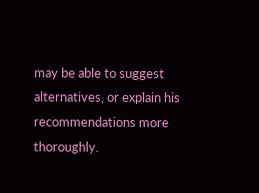may be able to suggest alternatives, or explain his recommendations more thoroughly.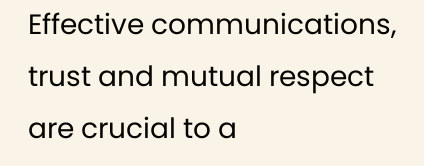Effective communications, trust and mutual respect are crucial to a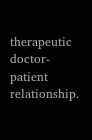therapeutic doctor-patient relationship.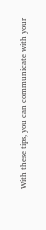With these tips, you can communicate with your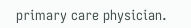primary care physician.